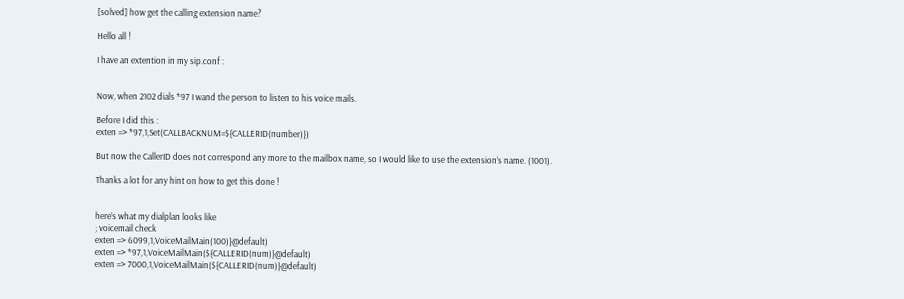[solved] how get the calling extension name?

Hello all !

I have an extention in my sip.conf :


Now, when 2102 dials *97 I wand the person to listen to his voice mails.

Before I did this :
exten => *97,1,Set(CALLBACKNUM=${CALLERID(number)})

But now the CallerID does not correspond any more to the mailbox name, so I would like to use the extension’s name. (1001).

Thanks a lot for any hint on how to get this done !


here’s what my dialplan looks like
; voicemail check
exten => 6099,1,VoiceMailMain(100)}@default)
exten => *97,1,VoiceMailMain(${CALLERID(num)}@default)
exten => 7000,1,VoiceMailMain(${CALLERID(num)}@default)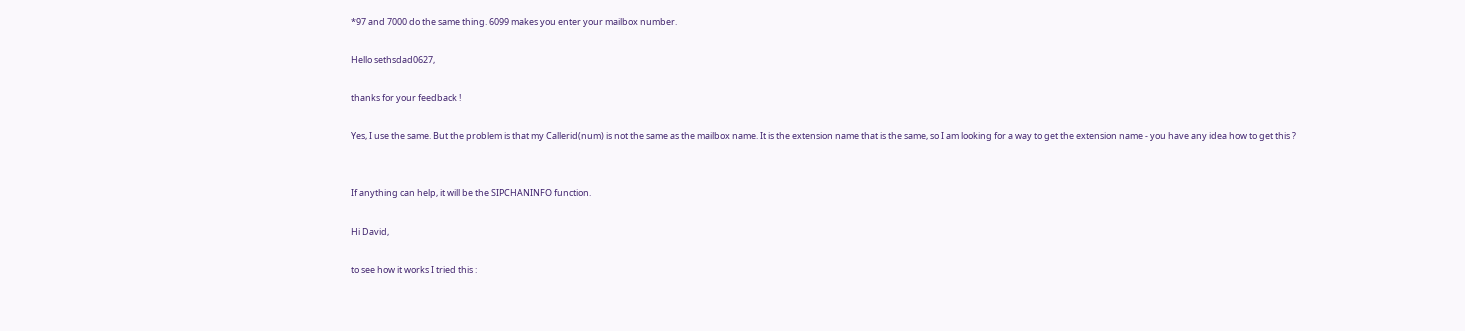*97 and 7000 do the same thing. 6099 makes you enter your mailbox number.

Hello sethsdad0627,

thanks for your feedback !

Yes, I use the same. But the problem is that my Callerid(num) is not the same as the mailbox name. It is the extension name that is the same, so I am looking for a way to get the extension name - you have any idea how to get this ?


If anything can help, it will be the SIPCHANINFO function.

Hi David,

to see how it works I tried this :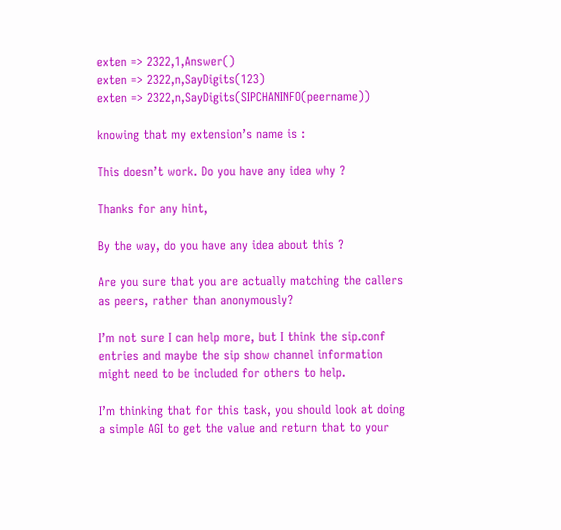exten => 2322,1,Answer()
exten => 2322,n,SayDigits(123)
exten => 2322,n,SayDigits(SIPCHANINFO(peername))

knowing that my extension’s name is :

This doesn’t work. Do you have any idea why ?

Thanks for any hint,

By the way, do you have any idea about this ?

Are you sure that you are actually matching the callers as peers, rather than anonymously?

I’m not sure I can help more, but I think the sip.conf entries and maybe the sip show channel information might need to be included for others to help.

I’m thinking that for this task, you should look at doing a simple AGI to get the value and return that to your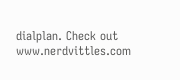dialplan. Check out www.nerdvittles.com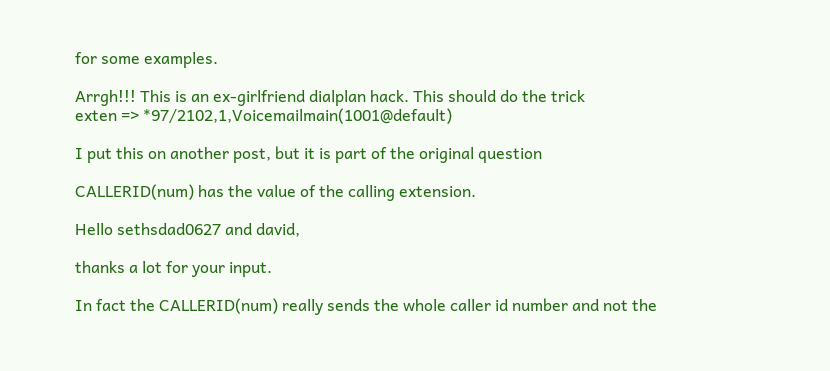for some examples.

Arrgh!!! This is an ex-girlfriend dialplan hack. This should do the trick
exten => *97/2102,1,Voicemailmain(1001@default)

I put this on another post, but it is part of the original question

CALLERID(num) has the value of the calling extension.

Hello sethsdad0627 and david,

thanks a lot for your input.

In fact the CALLERID(num) really sends the whole caller id number and not the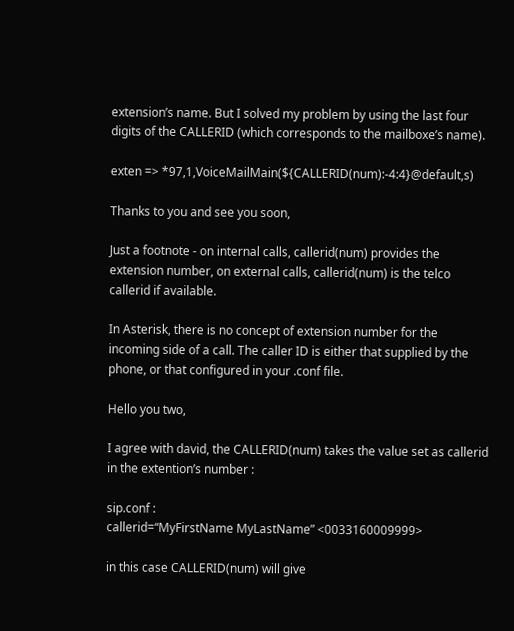extension’s name. But I solved my problem by using the last four digits of the CALLERID (which corresponds to the mailboxe’s name).

exten => *97,1,VoiceMailMain(${CALLERID(num):-4:4}@default,s)

Thanks to you and see you soon,

Just a footnote - on internal calls, callerid(num) provides the extension number, on external calls, callerid(num) is the telco callerid if available.

In Asterisk, there is no concept of extension number for the incoming side of a call. The caller ID is either that supplied by the phone, or that configured in your .conf file.

Hello you two,

I agree with david, the CALLERID(num) takes the value set as callerid in the extention’s number :

sip.conf :
callerid=“MyFirstName MyLastName” <0033160009999>

in this case CALLERID(num) will give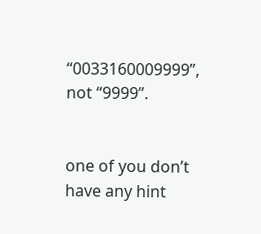“0033160009999”, not “9999”.


one of you don’t have any hint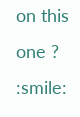on this one ? :smile: